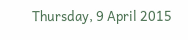Thursday, 9 April 2015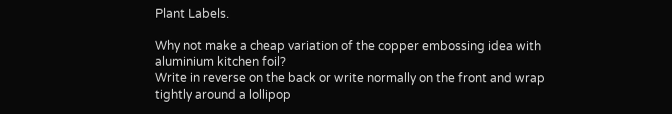Plant Labels.

Why not make a cheap variation of the copper embossing idea with aluminium kitchen foil?
Write in reverse on the back or write normally on the front and wrap tightly around a lollipop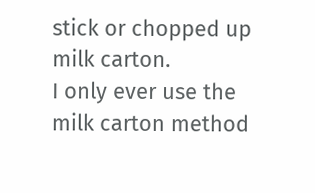stick or chopped up milk carton.
I only ever use the milk carton method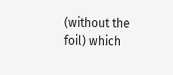(without the foil) which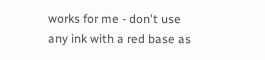works for me - don't use any ink with a red base as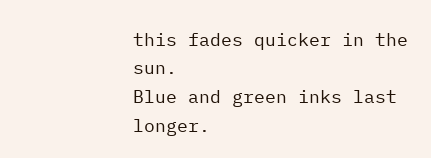this fades quicker in the sun.
Blue and green inks last longer.